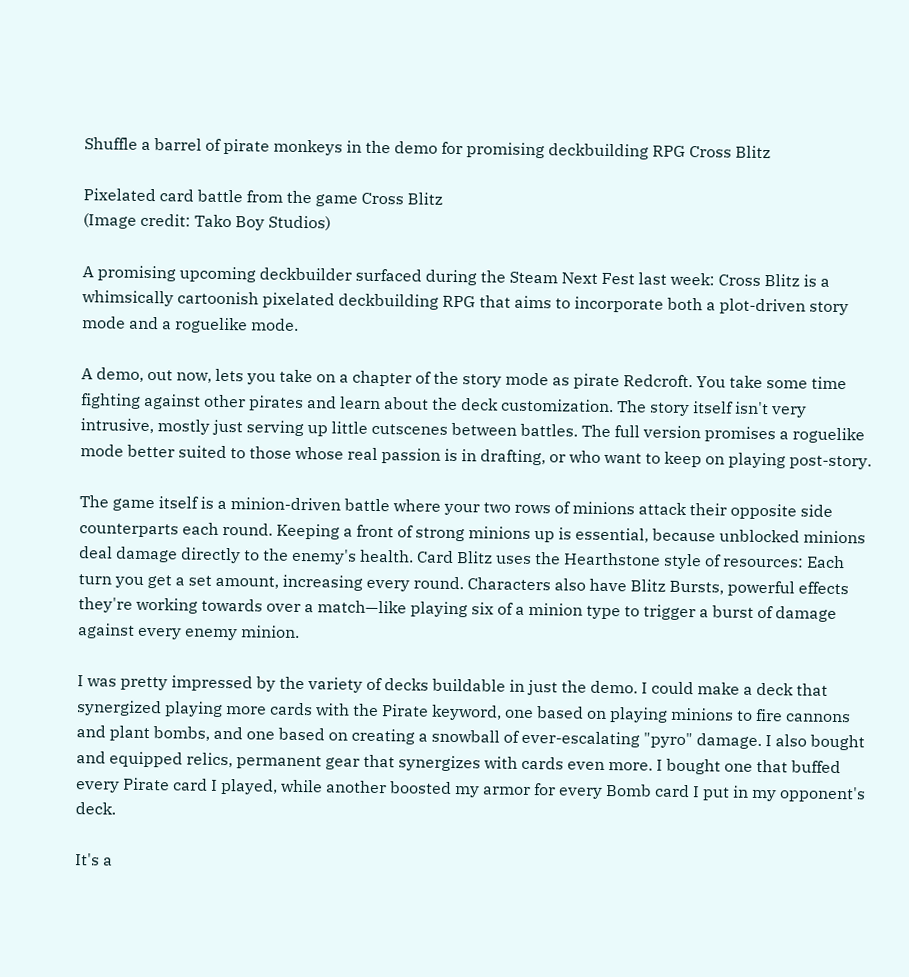Shuffle a barrel of pirate monkeys in the demo for promising deckbuilding RPG Cross Blitz

Pixelated card battle from the game Cross Blitz
(Image credit: Tako Boy Studios)

A promising upcoming deckbuilder surfaced during the Steam Next Fest last week: Cross Blitz is a whimsically cartoonish pixelated deckbuilding RPG that aims to incorporate both a plot-driven story mode and a roguelike mode.

A demo, out now, lets you take on a chapter of the story mode as pirate Redcroft. You take some time fighting against other pirates and learn about the deck customization. The story itself isn't very intrusive, mostly just serving up little cutscenes between battles. The full version promises a roguelike mode better suited to those whose real passion is in drafting, or who want to keep on playing post-story.

The game itself is a minion-driven battle where your two rows of minions attack their opposite side counterparts each round. Keeping a front of strong minions up is essential, because unblocked minions deal damage directly to the enemy's health. Card Blitz uses the Hearthstone style of resources: Each turn you get a set amount, increasing every round. Characters also have Blitz Bursts, powerful effects they're working towards over a match—like playing six of a minion type to trigger a burst of damage against every enemy minion.

I was pretty impressed by the variety of decks buildable in just the demo. I could make a deck that synergized playing more cards with the Pirate keyword, one based on playing minions to fire cannons and plant bombs, and one based on creating a snowball of ever-escalating "pyro" damage. I also bought and equipped relics, permanent gear that synergizes with cards even more. I bought one that buffed every Pirate card I played, while another boosted my armor for every Bomb card I put in my opponent's deck.

It's a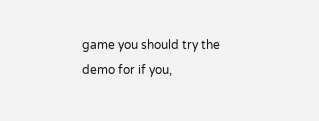game you should try the demo for if you,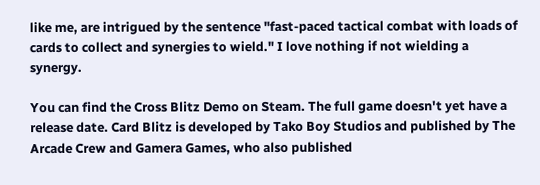like me, are intrigued by the sentence "fast-paced tactical combat with loads of cards to collect and synergies to wield." I love nothing if not wielding a synergy.

You can find the Cross Blitz Demo on Steam. The full game doesn't yet have a release date. Card Blitz is developed by Tako Boy Studios and published by The Arcade Crew and Gamera Games, who also published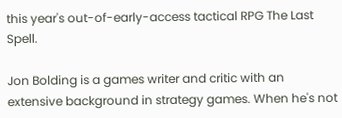this year's out-of-early-access tactical RPG The Last Spell.

Jon Bolding is a games writer and critic with an extensive background in strategy games. When he's not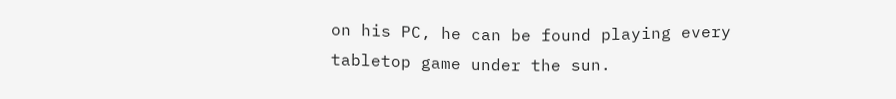on his PC, he can be found playing every tabletop game under the sun.